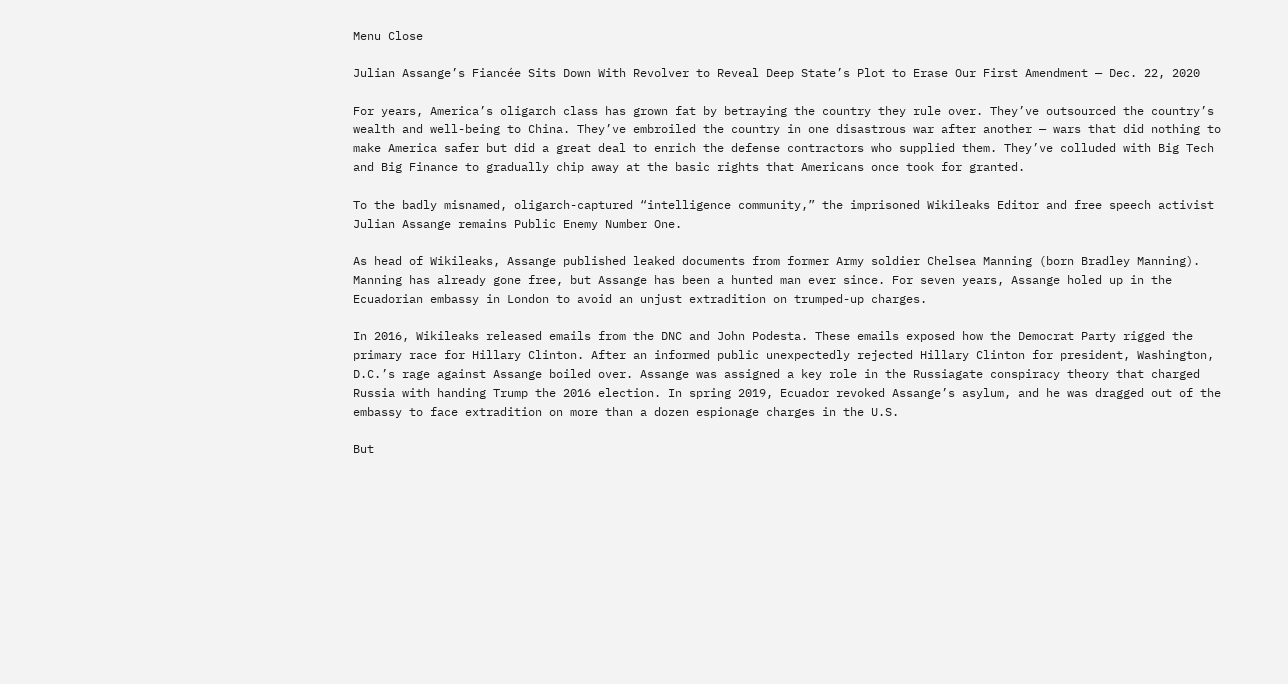Menu Close

Julian Assange’s Fiancée Sits Down With Revolver to Reveal Deep State’s Plot to Erase Our First Amendment — Dec. 22, 2020

For years, America’s oligarch class has grown fat by betraying the country they rule over. They’ve outsourced the country’s wealth and well-being to China. They’ve embroiled the country in one disastrous war after another — wars that did nothing to make America safer but did a great deal to enrich the defense contractors who supplied them. They’ve colluded with Big Tech and Big Finance to gradually chip away at the basic rights that Americans once took for granted.

To the badly misnamed, oligarch-captured “intelligence community,” the imprisoned Wikileaks Editor and free speech activist Julian Assange remains Public Enemy Number One.

As head of Wikileaks, Assange published leaked documents from former Army soldier Chelsea Manning (born Bradley Manning). Manning has already gone free, but Assange has been a hunted man ever since. For seven years, Assange holed up in the Ecuadorian embassy in London to avoid an unjust extradition on trumped-up charges.

In 2016, Wikileaks released emails from the DNC and John Podesta. These emails exposed how the Democrat Party rigged the primary race for Hillary Clinton. After an informed public unexpectedly rejected Hillary Clinton for president, Washington, D.C.’s rage against Assange boiled over. Assange was assigned a key role in the Russiagate conspiracy theory that charged Russia with handing Trump the 2016 election. In spring 2019, Ecuador revoked Assange’s asylum, and he was dragged out of the embassy to face extradition on more than a dozen espionage charges in the U.S.

But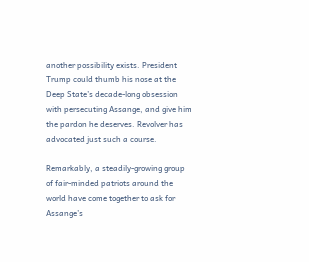another possibility exists. President Trump could thumb his nose at the Deep State’s decade-long obsession with persecuting Assange, and give him the pardon he deserves. Revolver has advocated just such a course.

Remarkably, a steadily-growing group of fair-minded patriots around the world have come together to ask for Assange’s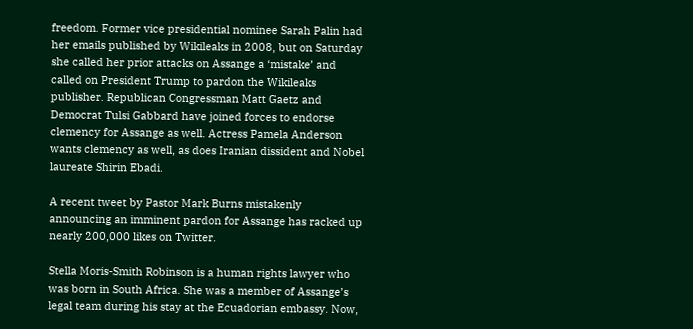freedom. Former vice presidential nominee Sarah Palin had her emails published by Wikileaks in 2008, but on Saturday she called her prior attacks on Assange a ‘mistake’ and called on President Trump to pardon the Wikileaks publisher. Republican Congressman Matt Gaetz and Democrat Tulsi Gabbard have joined forces to endorse clemency for Assange as well. Actress Pamela Anderson wants clemency as well, as does Iranian dissident and Nobel laureate Shirin Ebadi.

A recent tweet by Pastor Mark Burns mistakenly announcing an imminent pardon for Assange has racked up nearly 200,000 likes on Twitter.

Stella Moris-Smith Robinson is a human rights lawyer who was born in South Africa. She was a member of Assange’s legal team during his stay at the Ecuadorian embassy. Now,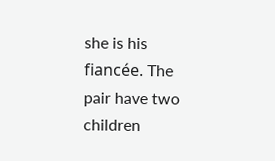she is his fiancée. The pair have two children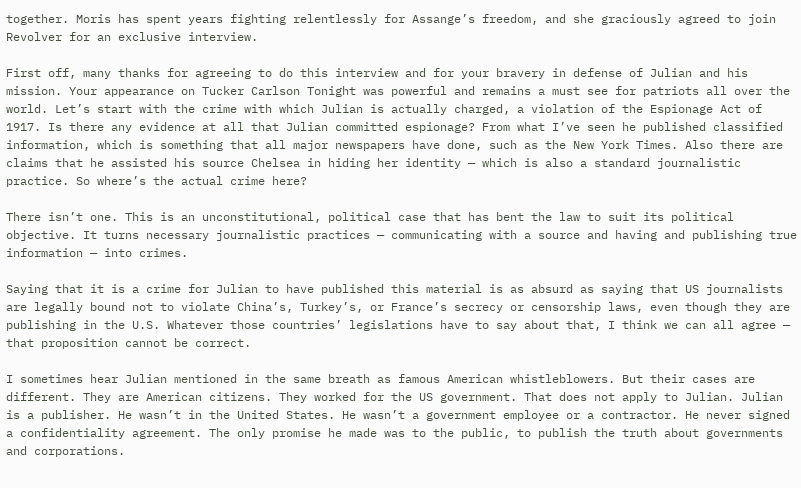together. Moris has spent years fighting relentlessly for Assange’s freedom, and she graciously agreed to join Revolver for an exclusive interview.

First off, many thanks for agreeing to do this interview and for your bravery in defense of Julian and his mission. Your appearance on Tucker Carlson Tonight was powerful and remains a must see for patriots all over the world. Let’s start with the crime with which Julian is actually charged, a violation of the Espionage Act of 1917. Is there any evidence at all that Julian committed espionage? From what I’ve seen he published classified information, which is something that all major newspapers have done, such as the New York Times. Also there are claims that he assisted his source Chelsea in hiding her identity — which is also a standard journalistic practice. So where’s the actual crime here?

There isn’t one. This is an unconstitutional, political case that has bent the law to suit its political objective. It turns necessary journalistic practices — communicating with a source and having and publishing true information — into crimes.

Saying that it is a crime for Julian to have published this material is as absurd as saying that US journalists are legally bound not to violate China’s, Turkey’s, or France’s secrecy or censorship laws, even though they are publishing in the U.S. Whatever those countries’ legislations have to say about that, I think we can all agree — that proposition cannot be correct.

I sometimes hear Julian mentioned in the same breath as famous American whistleblowers. But their cases are different. They are American citizens. They worked for the US government. That does not apply to Julian. Julian is a publisher. He wasn’t in the United States. He wasn’t a government employee or a contractor. He never signed a confidentiality agreement. The only promise he made was to the public, to publish the truth about governments and corporations.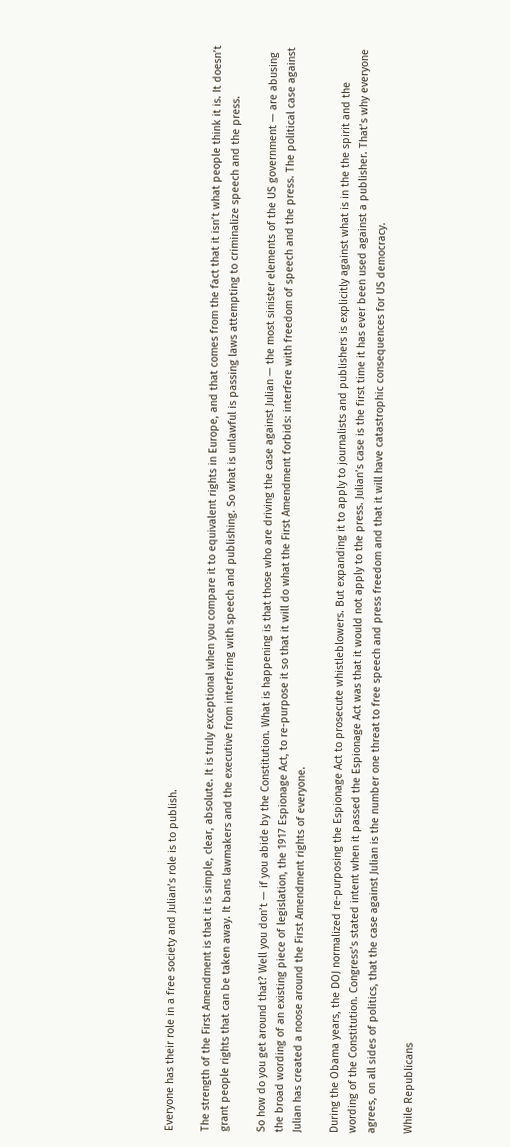Everyone has their role in a free society and Julian’s role is to publish.

The strength of the First Amendment is that it is simple, clear, absolute. It is truly exceptional when you compare it to equivalent rights in Europe, and that comes from the fact that it isn’t what people think it is. It doesn’t grant people rights that can be taken away. It bans lawmakers and the executive from interfering with speech and publishing. So what is unlawful is passing laws attempting to criminalize speech and the press.

So how do you get around that? Well you don’t — if you abide by the Constitution. What is happening is that those who are driving the case against Julian — the most sinister elements of the US government — are abusing the broad wording of an existing piece of legislation, the 1917 Espionage Act, to re-purpose it so that it will do what the First Amendment forbids: interfere with freedom of speech and the press. The political case against Julian has created a noose around the First Amendment rights of everyone.

During the Obama years, the DOJ normalized re-purposing the Espionage Act to prosecute whistleblowers. But expanding it to apply to journalists and publishers is explicitly against what is in the the spirit and the wording of the Constitution. Congress’s stated intent when it passed the Espionage Act was that it would not apply to the press. Julian’s case is the first time it has ever been used against a publisher. That’s why everyone agrees, on all sides of politics, that the case against Julian is the number one threat to free speech and press freedom and that it will have catastrophic consequences for US democracy.

While Republicans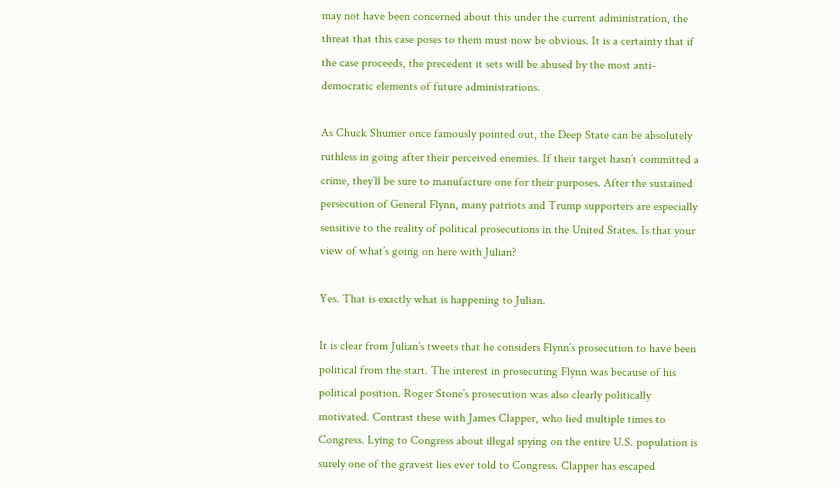may not have been concerned about this under the current administration, the threat that this case poses to them must now be obvious. It is a certainty that if the case proceeds, the precedent it sets will be abused by the most anti-democratic elements of future administrations.

As Chuck Shumer once famously pointed out, the Deep State can be absolutely ruthless in going after their perceived enemies. If their target hasn’t committed a crime, they’ll be sure to manufacture one for their purposes. After the sustained persecution of General Flynn, many patriots and Trump supporters are especially sensitive to the reality of political prosecutions in the United States. Is that your view of what’s going on here with Julian?

Yes. That is exactly what is happening to Julian.

It is clear from Julian’s tweets that he considers Flynn’s prosecution to have been political from the start. The interest in prosecuting Flynn was because of his political position. Roger Stone’s prosecution was also clearly politically motivated. Contrast these with James Clapper, who lied multiple times to Congress. Lying to Congress about illegal spying on the entire U.S. population is surely one of the gravest lies ever told to Congress. Clapper has escaped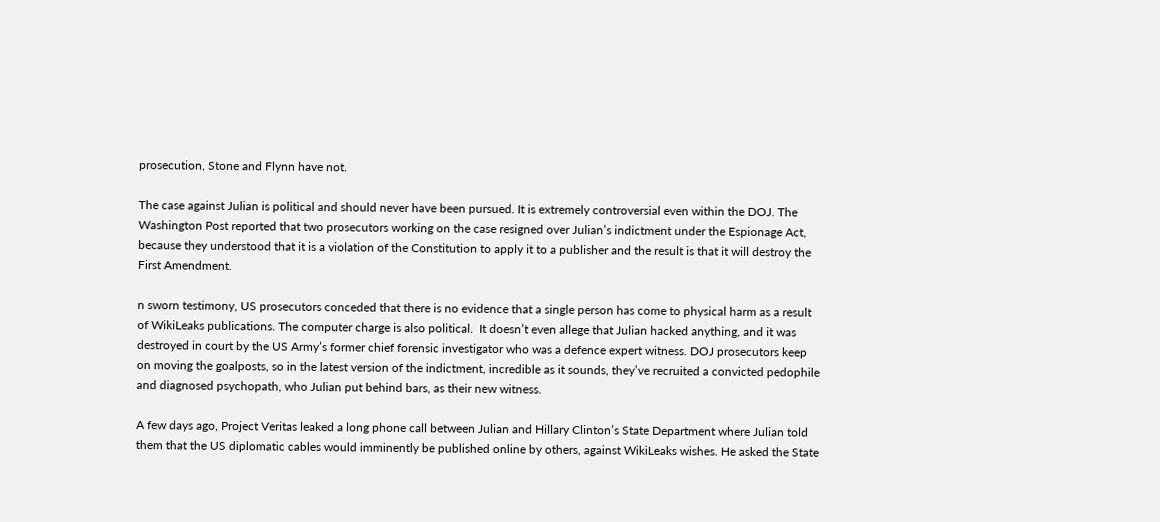prosecution, Stone and Flynn have not.

The case against Julian is political and should never have been pursued. It is extremely controversial even within the DOJ. The Washington Post reported that two prosecutors working on the case resigned over Julian’s indictment under the Espionage Act, because they understood that it is a violation of the Constitution to apply it to a publisher and the result is that it will destroy the First Amendment.

n sworn testimony, US prosecutors conceded that there is no evidence that a single person has come to physical harm as a result of WikiLeaks publications. The computer charge is also political.  It doesn’t even allege that Julian hacked anything, and it was destroyed in court by the US Army’s former chief forensic investigator who was a defence expert witness. DOJ prosecutors keep on moving the goalposts, so in the latest version of the indictment, incredible as it sounds, they’ve recruited a convicted pedophile and diagnosed psychopath, who Julian put behind bars, as their new witness.

A few days ago, Project Veritas leaked a long phone call between Julian and Hillary Clinton’s State Department where Julian told them that the US diplomatic cables would imminently be published online by others, against WikiLeaks wishes. He asked the State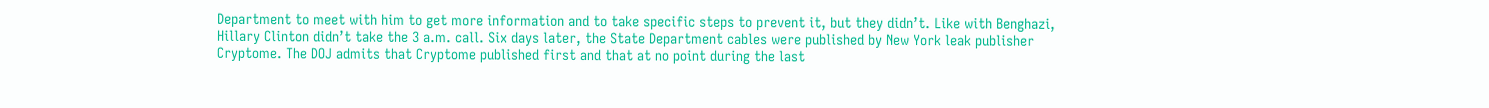Department to meet with him to get more information and to take specific steps to prevent it, but they didn’t. Like with Benghazi, Hillary Clinton didn’t take the 3 a.m. call. Six days later, the State Department cables were published by New York leak publisher Cryptome. The DOJ admits that Cryptome published first and that at no point during the last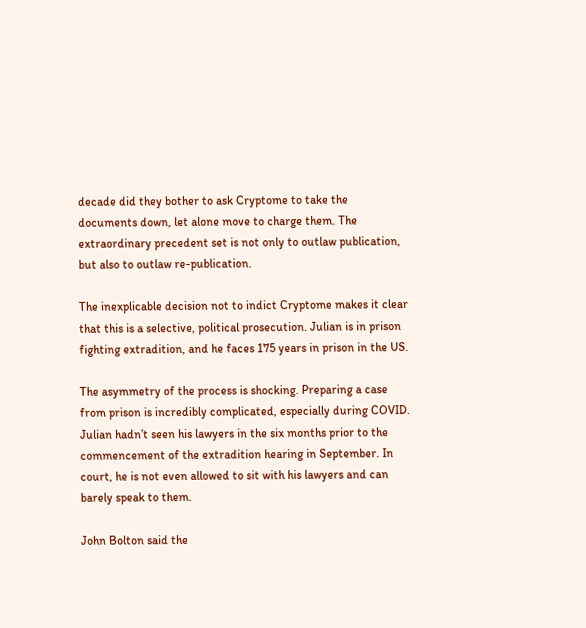decade did they bother to ask Cryptome to take the documents down, let alone move to charge them. The extraordinary precedent set is not only to outlaw publication, but also to outlaw re-publication.

The inexplicable decision not to indict Cryptome makes it clear that this is a selective, political prosecution. Julian is in prison fighting extradition, and he faces 175 years in prison in the US.

The asymmetry of the process is shocking. Preparing a case from prison is incredibly complicated, especially during COVID. Julian hadn’t seen his lawyers in the six months prior to the commencement of the extradition hearing in September. In court, he is not even allowed to sit with his lawyers and can barely speak to them.

John Bolton said the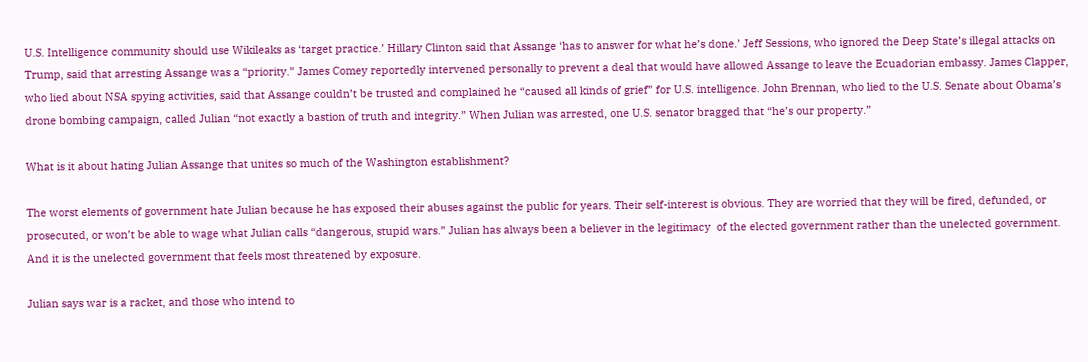U.S. Intelligence community should use Wikileaks as ‘target practice.’ Hillary Clinton said that Assange ‘has to answer for what he’s done.’ Jeff Sessions, who ignored the Deep State’s illegal attacks on Trump, said that arresting Assange was a “priority.” James Comey reportedly intervened personally to prevent a deal that would have allowed Assange to leave the Ecuadorian embassy. James Clapper, who lied about NSA spying activities, said that Assange couldn’t be trusted and complained he “caused all kinds of grief” for U.S. intelligence. John Brennan, who lied to the U.S. Senate about Obama’s drone bombing campaign, called Julian “not exactly a bastion of truth and integrity.” When Julian was arrested, one U.S. senator bragged that “he’s our property.”

What is it about hating Julian Assange that unites so much of the Washington establishment?

The worst elements of government hate Julian because he has exposed their abuses against the public for years. Their self-interest is obvious. They are worried that they will be fired, defunded, or prosecuted, or won’t be able to wage what Julian calls “dangerous, stupid wars.” Julian has always been a believer in the legitimacy  of the elected government rather than the unelected government. And it is the unelected government that feels most threatened by exposure.

Julian says war is a racket, and those who intend to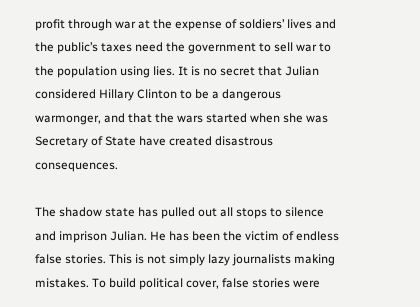profit through war at the expense of soldiers’ lives and the public’s taxes need the government to sell war to the population using lies. It is no secret that Julian considered Hillary Clinton to be a dangerous warmonger, and that the wars started when she was Secretary of State have created disastrous consequences.

The shadow state has pulled out all stops to silence and imprison Julian. He has been the victim of endless false stories. This is not simply lazy journalists making mistakes. To build political cover, false stories were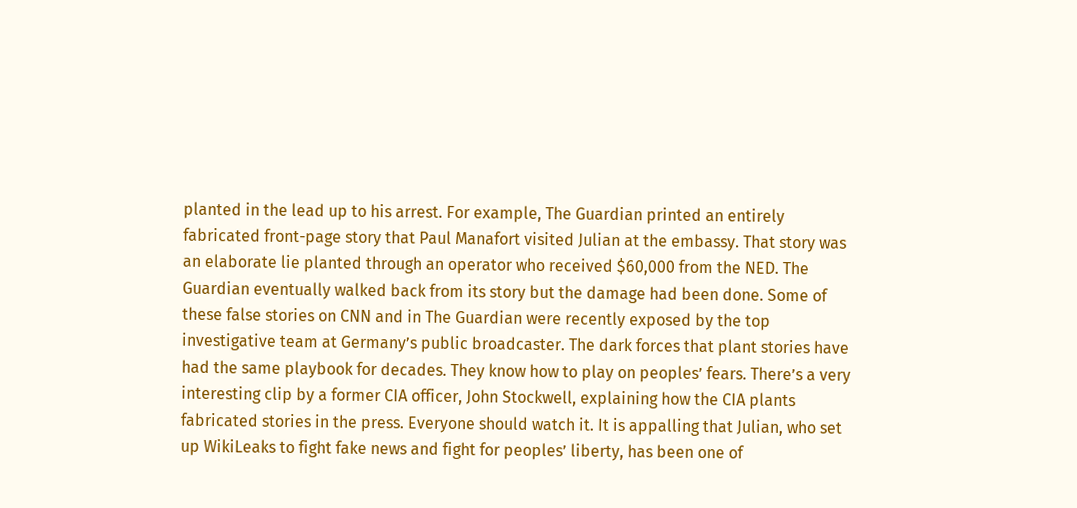planted in the lead up to his arrest. For example, The Guardian printed an entirely fabricated front-page story that Paul Manafort visited Julian at the embassy. That story was an elaborate lie planted through an operator who received $60,000 from the NED. The Guardian eventually walked back from its story but the damage had been done. Some of these false stories on CNN and in The Guardian were recently exposed by the top investigative team at Germany’s public broadcaster. The dark forces that plant stories have had the same playbook for decades. They know how to play on peoples’ fears. There’s a very interesting clip by a former CIA officer, John Stockwell, explaining how the CIA plants fabricated stories in the press. Everyone should watch it. It is appalling that Julian, who set up WikiLeaks to fight fake news and fight for peoples’ liberty, has been one of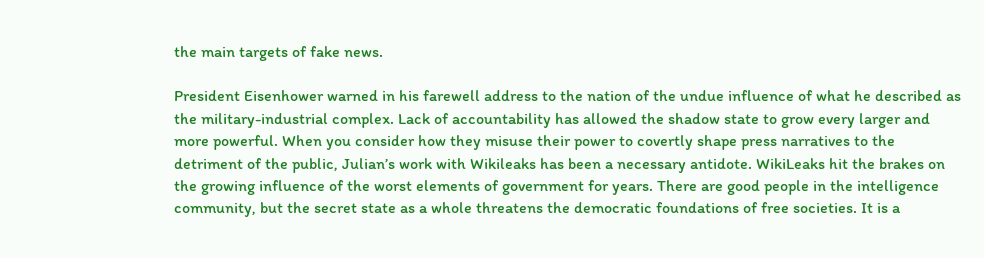the main targets of fake news.

President Eisenhower warned in his farewell address to the nation of the undue influence of what he described as the military-industrial complex. Lack of accountability has allowed the shadow state to grow every larger and more powerful. When you consider how they misuse their power to covertly shape press narratives to the detriment of the public, Julian’s work with Wikileaks has been a necessary antidote. WikiLeaks hit the brakes on the growing influence of the worst elements of government for years. There are good people in the intelligence community, but the secret state as a whole threatens the democratic foundations of free societies. It is a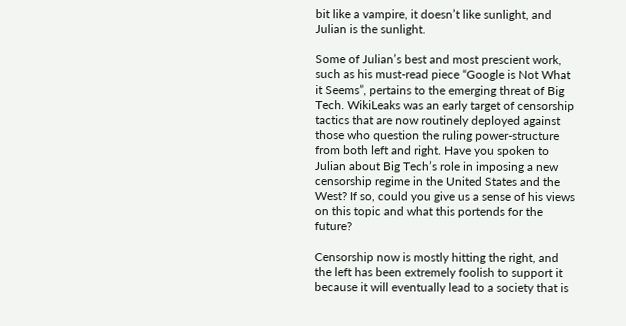bit like a vampire, it doesn’t like sunlight, and Julian is the sunlight.

Some of Julian’s best and most prescient work, such as his must-read piece “Google is Not What it Seems”, pertains to the emerging threat of Big Tech. WikiLeaks was an early target of censorship tactics that are now routinely deployed against those who question the ruling power-structure from both left and right. Have you spoken to Julian about Big Tech’s role in imposing a new censorship regime in the United States and the West? If so, could you give us a sense of his views on this topic and what this portends for the future?

Censorship now is mostly hitting the right, and the left has been extremely foolish to support it because it will eventually lead to a society that is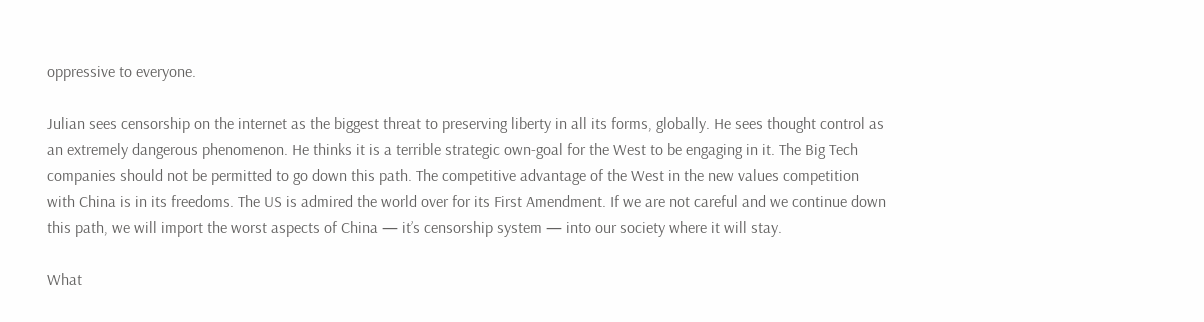oppressive to everyone.

Julian sees censorship on the internet as the biggest threat to preserving liberty in all its forms, globally. He sees thought control as an extremely dangerous phenomenon. He thinks it is a terrible strategic own-goal for the West to be engaging in it. The Big Tech companies should not be permitted to go down this path. The competitive advantage of the West in the new values competition with China is in its freedoms. The US is admired the world over for its First Amendment. If we are not careful and we continue down this path, we will import the worst aspects of China — it’s censorship system — into our society where it will stay.

What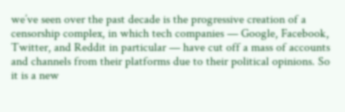we’ve seen over the past decade is the progressive creation of a censorship complex, in which tech companies — Google, Facebook, Twitter, and Reddit in particular — have cut off a mass of accounts and channels from their platforms due to their political opinions. So it is a new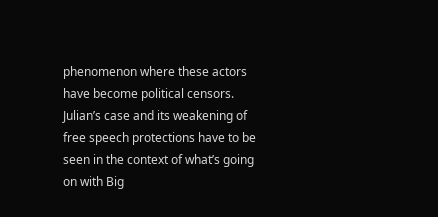phenomenon where these actors have become political censors. Julian’s case and its weakening of free speech protections have to be seen in the context of what’s going on with Big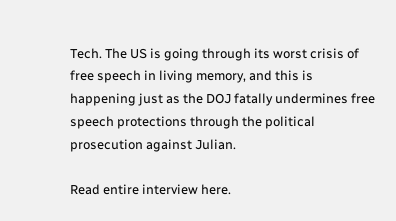Tech. The US is going through its worst crisis of free speech in living memory, and this is happening just as the DOJ fatally undermines free speech protections through the political prosecution against Julian.

Read entire interview here.